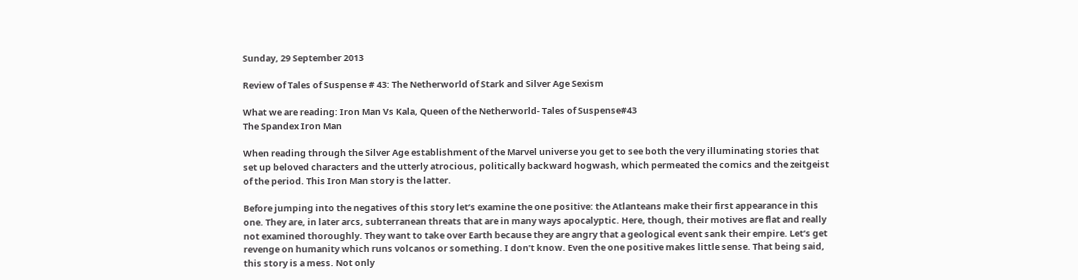Sunday, 29 September 2013

Review of Tales of Suspense # 43: The Netherworld of Stark and Silver Age Sexism

What we are reading: Iron Man Vs Kala, Queen of the Netherworld- Tales of Suspense#43
The Spandex Iron Man

When reading through the Silver Age establishment of the Marvel universe you get to see both the very illuminating stories that set up beloved characters and the utterly atrocious, politically backward hogwash, which permeated the comics and the zeitgeist of the period. This Iron Man story is the latter.

Before jumping into the negatives of this story let’s examine the one positive: the Atlanteans make their first appearance in this one. They are, in later arcs, subterranean threats that are in many ways apocalyptic. Here, though, their motives are flat and really not examined thoroughly. They want to take over Earth because they are angry that a geological event sank their empire. Let’s get revenge on humanity which runs volcanos or something. I don’t know. Even the one positive makes little sense. That being said, this story is a mess. Not only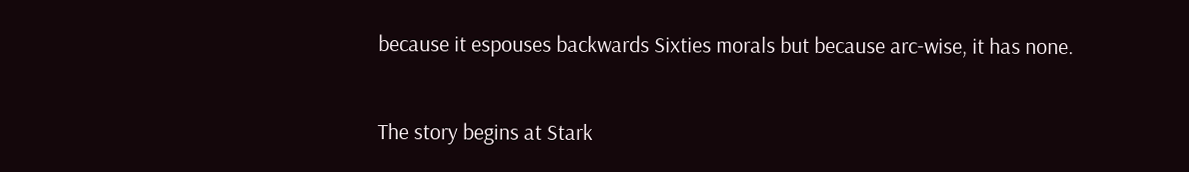because it espouses backwards Sixties morals but because arc-wise, it has none.

The story begins at Stark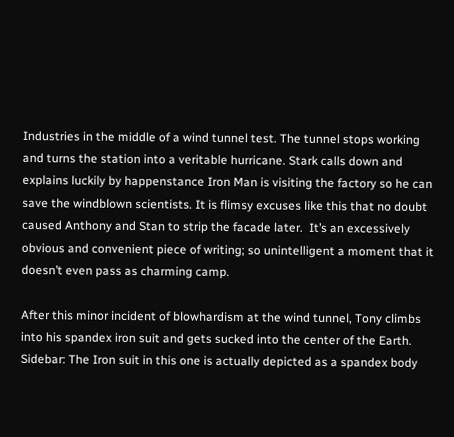Industries in the middle of a wind tunnel test. The tunnel stops working and turns the station into a veritable hurricane. Stark calls down and explains luckily by happenstance Iron Man is visiting the factory so he can save the windblown scientists. It is flimsy excuses like this that no doubt caused Anthony and Stan to strip the facade later.  It’s an excessively obvious and convenient piece of writing; so unintelligent a moment that it doesn’t even pass as charming camp.

After this minor incident of blowhardism at the wind tunnel, Tony climbs into his spandex iron suit and gets sucked into the center of the Earth. Sidebar: The Iron suit in this one is actually depicted as a spandex body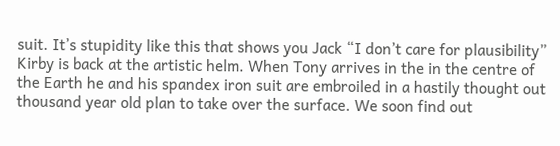suit. It’s stupidity like this that shows you Jack “I don’t care for plausibility” Kirby is back at the artistic helm. When Tony arrives in the in the centre of the Earth he and his spandex iron suit are embroiled in a hastily thought out thousand year old plan to take over the surface. We soon find out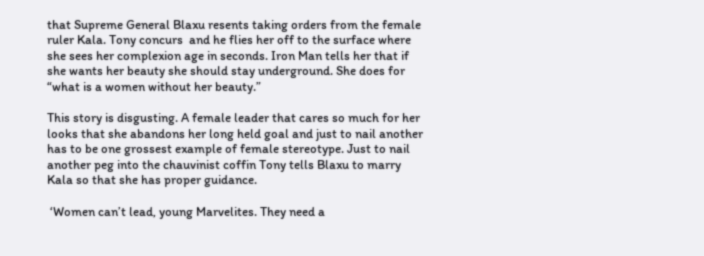that Supreme General Blaxu resents taking orders from the female ruler Kala. Tony concurs  and he flies her off to the surface where she sees her complexion age in seconds. Iron Man tells her that if she wants her beauty she should stay underground. She does for “what is a women without her beauty.”

This story is disgusting. A female leader that cares so much for her looks that she abandons her long held goal and just to nail another has to be one grossest example of female stereotype. Just to nail another peg into the chauvinist coffin Tony tells Blaxu to marry Kala so that she has proper guidance.

 ‘Women can’t lead, young Marvelites. They need a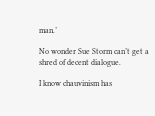man.’

No wonder Sue Storm can’t get a shred of decent dialogue.

I know chauvinism has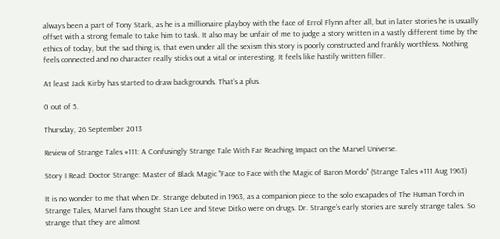always been a part of Tony Stark, as he is a millionaire playboy with the face of Errol Flynn after all, but in later stories he is usually offset with a strong female to take him to task. It also may be unfair of me to judge a story written in a vastly different time by the ethics of today, but the sad thing is, that even under all the sexism this story is poorly constructed and frankly worthless. Nothing feels connected and no character really sticks out a vital or interesting. It feels like hastily written filler.

At least Jack Kirby has started to draw backgrounds. That’s a plus.

0 out of 5.

Thursday, 26 September 2013

Review of Strange Tales #111: A Confusingly Strange Tale With Far Reaching Impact on the Marvel Universe.

Story I Read: Doctor Strange: Master of Black Magic "Face to Face with the Magic of Baron Mordo" (Strange Tales #111 Aug 1963)

It is no wonder to me that when Dr. Strange debuted in 1963, as a companion piece to the solo escapades of The Human Torch in Strange Tales, Marvel fans thought Stan Lee and Steve Ditko were on drugs. Dr. Strange’s early stories are surely strange tales. So strange that they are almost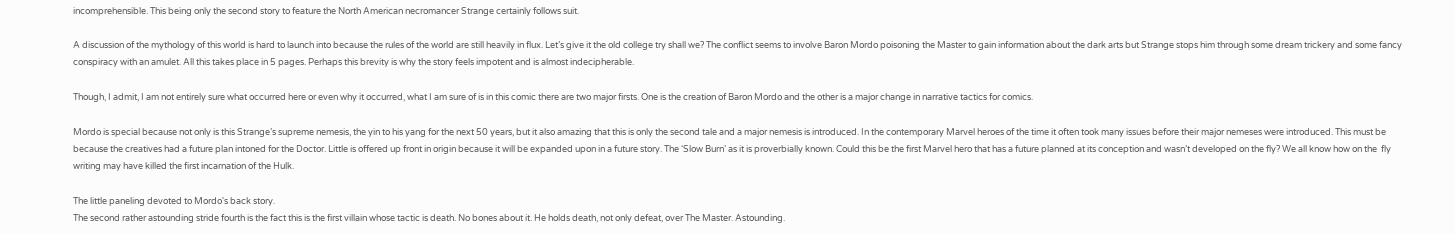incomprehensible. This being only the second story to feature the North American necromancer Strange certainly follows suit.

A discussion of the mythology of this world is hard to launch into because the rules of the world are still heavily in flux. Let’s give it the old college try shall we? The conflict seems to involve Baron Mordo poisoning the Master to gain information about the dark arts but Strange stops him through some dream trickery and some fancy conspiracy with an amulet. All this takes place in 5 pages. Perhaps this brevity is why the story feels impotent and is almost indecipherable.

Though, I admit, I am not entirely sure what occurred here or even why it occurred, what I am sure of is in this comic there are two major firsts. One is the creation of Baron Mordo and the other is a major change in narrative tactics for comics.

Mordo is special because not only is this Strange’s supreme nemesis, the yin to his yang for the next 50 years, but it also amazing that this is only the second tale and a major nemesis is introduced. In the contemporary Marvel heroes of the time it often took many issues before their major nemeses were introduced. This must be because the creatives had a future plan intoned for the Doctor. Little is offered up front in origin because it will be expanded upon in a future story. The ‘Slow Burn’ as it is proverbially known. Could this be the first Marvel hero that has a future planned at its conception and wasn’t developed on the fly? We all know how on the  fly writing may have killed the first incarnation of the Hulk.

The little paneling devoted to Mordo's back story.
The second rather astounding stride fourth is the fact this is the first villain whose tactic is death. No bones about it. He holds death, not only defeat, over The Master. Astounding.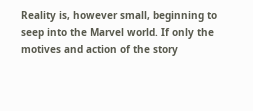Reality is, however small, beginning to seep into the Marvel world. If only the motives and action of the story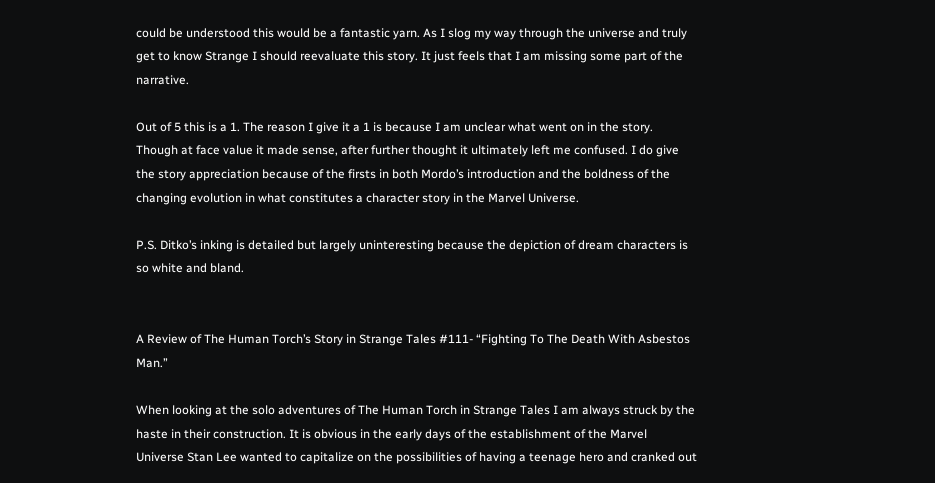could be understood this would be a fantastic yarn. As I slog my way through the universe and truly get to know Strange I should reevaluate this story. It just feels that I am missing some part of the narrative.

Out of 5 this is a 1. The reason I give it a 1 is because I am unclear what went on in the story. Though at face value it made sense, after further thought it ultimately left me confused. I do give the story appreciation because of the firsts in both Mordo’s introduction and the boldness of the changing evolution in what constitutes a character story in the Marvel Universe.

P.S. Ditko’s inking is detailed but largely uninteresting because the depiction of dream characters is so white and bland.


A Review of The Human Torch’s Story in Strange Tales #111- “Fighting To The Death With Asbestos Man.”

When looking at the solo adventures of The Human Torch in Strange Tales I am always struck by the haste in their construction. It is obvious in the early days of the establishment of the Marvel Universe Stan Lee wanted to capitalize on the possibilities of having a teenage hero and cranked out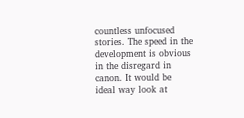countless unfocused stories. The speed in the development is obvious in the disregard in canon. It would be ideal way look at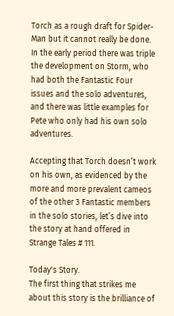Torch as a rough draft for Spider-Man but it cannot really be done. In the early period there was triple the development on Storm, who had both the Fantastic Four issues and the solo adventures, and there was little examples for Pete who only had his own solo adventures.

Accepting that Torch doesn’t work on his own, as evidenced by the more and more prevalent cameos of the other 3 Fantastic members in the solo stories, let’s dive into the story at hand offered in Strange Tales # 111.

Today's Story.
The first thing that strikes me about this story is the brilliance of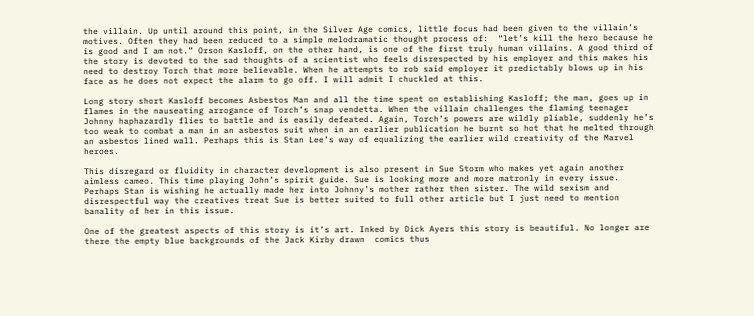the villain. Up until around this point, in the Silver Age comics, little focus had been given to the villain’s motives. Often they had been reduced to a simple melodramatic thought process of:  “let’s kill the hero because he is good and I am not.” Orson Kasloff, on the other hand, is one of the first truly human villains. A good third of the story is devoted to the sad thoughts of a scientist who feels disrespected by his employer and this makes his need to destroy Torch that more believable. When he attempts to rob said employer it predictably blows up in his face as he does not expect the alarm to go off. I will admit I chuckled at this.

Long story short Kasloff becomes Asbestos Man and all the time spent on establishing Kasloff; the man, goes up in flames in the nauseating arrogance of Torch’s snap vendetta. When the villain challenges the flaming teenager Johnny haphazardly flies to battle and is easily defeated. Again, Torch’s powers are wildly pliable, suddenly he’s too weak to combat a man in an asbestos suit when in an earlier publication he burnt so hot that he melted through an asbestos lined wall. Perhaps this is Stan Lee’s way of equalizing the earlier wild creativity of the Marvel heroes.

This disregard or fluidity in character development is also present in Sue Storm who makes yet again another aimless cameo. This time playing John’s spirit guide. Sue is looking more and more matronly in every issue. Perhaps Stan is wishing he actually made her into Johnny’s mother rather then sister. The wild sexism and disrespectful way the creatives treat Sue is better suited to full other article but I just need to mention banality of her in this issue.

One of the greatest aspects of this story is it’s art. Inked by Dick Ayers this story is beautiful. No longer are there the empty blue backgrounds of the Jack Kirby drawn  comics thus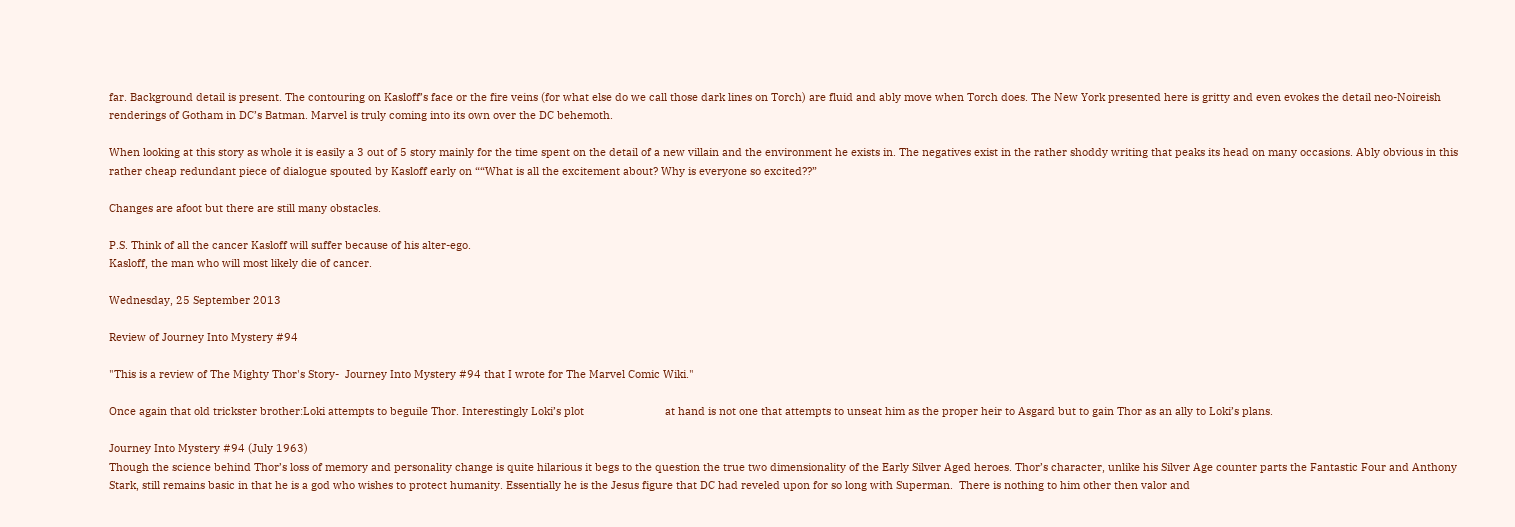far. Background detail is present. The contouring on Kasloff’s face or the fire veins (for what else do we call those dark lines on Torch) are fluid and ably move when Torch does. The New York presented here is gritty and even evokes the detail neo-Noireish renderings of Gotham in DC’s Batman. Marvel is truly coming into its own over the DC behemoth.

When looking at this story as whole it is easily a 3 out of 5 story mainly for the time spent on the detail of a new villain and the environment he exists in. The negatives exist in the rather shoddy writing that peaks its head on many occasions. Ably obvious in this rather cheap redundant piece of dialogue spouted by Kasloff early on ““What is all the excitement about? Why is everyone so excited??”

Changes are afoot but there are still many obstacles.

P.S. Think of all the cancer Kasloff will suffer because of his alter-ego.
Kasloff, the man who will most likely die of cancer.

Wednesday, 25 September 2013

Review of Journey Into Mystery #94

"This is a review of The Mighty Thor's Story-  Journey Into Mystery #94 that I wrote for The Marvel Comic Wiki."

Once again that old trickster brother:Loki attempts to beguile Thor. Interestingly Loki’s plot                           at hand is not one that attempts to unseat him as the proper heir to Asgard but to gain Thor as an ally to Loki’s plans.

Journey Into Mystery #94 (July 1963)
Though the science behind Thor’s loss of memory and personality change is quite hilarious it begs to the question the true two dimensionality of the Early Silver Aged heroes. Thor’s character, unlike his Silver Age counter parts the Fantastic Four and Anthony Stark, still remains basic in that he is a god who wishes to protect humanity. Essentially he is the Jesus figure that DC had reveled upon for so long with Superman.  There is nothing to him other then valor and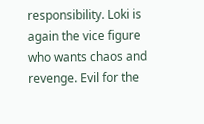responsibility. Loki is again the vice figure who wants chaos and revenge. Evil for the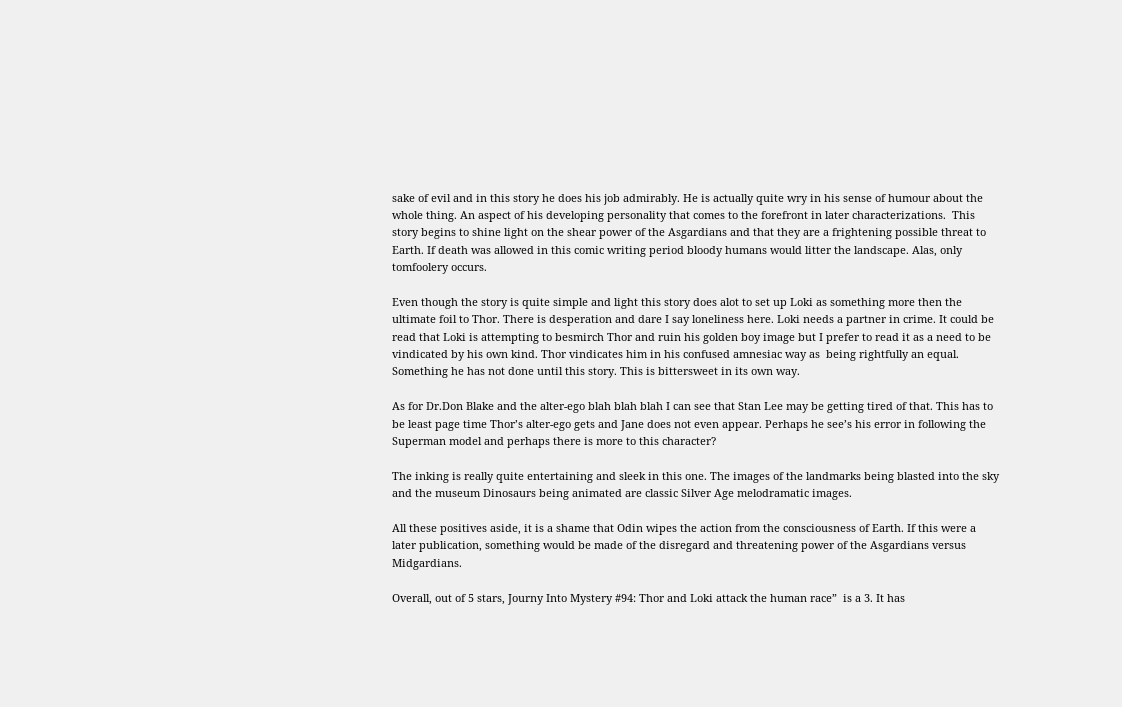sake of evil and in this story he does his job admirably. He is actually quite wry in his sense of humour about the whole thing. An aspect of his developing personality that comes to the forefront in later characterizations.  This story begins to shine light on the shear power of the Asgardians and that they are a frightening possible threat to Earth. If death was allowed in this comic writing period bloody humans would litter the landscape. Alas, only tomfoolery occurs.

Even though the story is quite simple and light this story does alot to set up Loki as something more then the ultimate foil to Thor. There is desperation and dare I say loneliness here. Loki needs a partner in crime. It could be read that Loki is attempting to besmirch Thor and ruin his golden boy image but I prefer to read it as a need to be vindicated by his own kind. Thor vindicates him in his confused amnesiac way as  being rightfully an equal. Something he has not done until this story. This is bittersweet in its own way.

As for Dr.Don Blake and the alter-ego blah blah blah I can see that Stan Lee may be getting tired of that. This has to be least page time Thor’s alter-ego gets and Jane does not even appear. Perhaps he see’s his error in following the Superman model and perhaps there is more to this character?

The inking is really quite entertaining and sleek in this one. The images of the landmarks being blasted into the sky and the museum Dinosaurs being animated are classic Silver Age melodramatic images.

All these positives aside, it is a shame that Odin wipes the action from the consciousness of Earth. If this were a later publication, something would be made of the disregard and threatening power of the Asgardians versus Midgardians.

Overall, out of 5 stars, Journy Into Mystery #94: Thor and Loki attack the human race”  is a 3. It has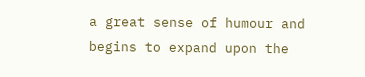a great sense of humour and begins to expand upon the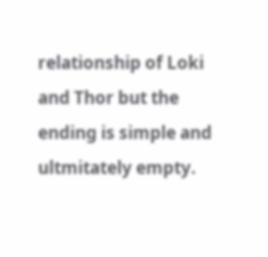relationship of Loki and Thor but the ending is simple and ultmitately empty.